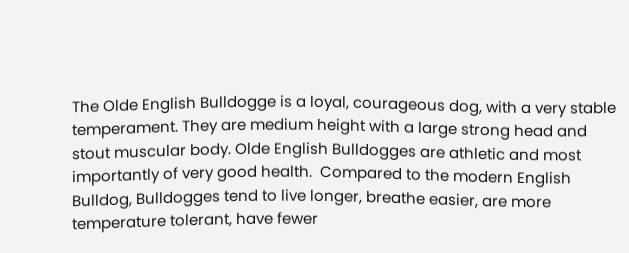The Olde English Bulldogge is a loyal, courageous dog, with a very stable temperament. They are medium height with a large strong head and stout muscular body. Olde English Bulldogges are athletic and most importantly of very good health.  Compared to the modern English Bulldog, Bulldogges tend to live longer, breathe easier, are more temperature tolerant, have fewer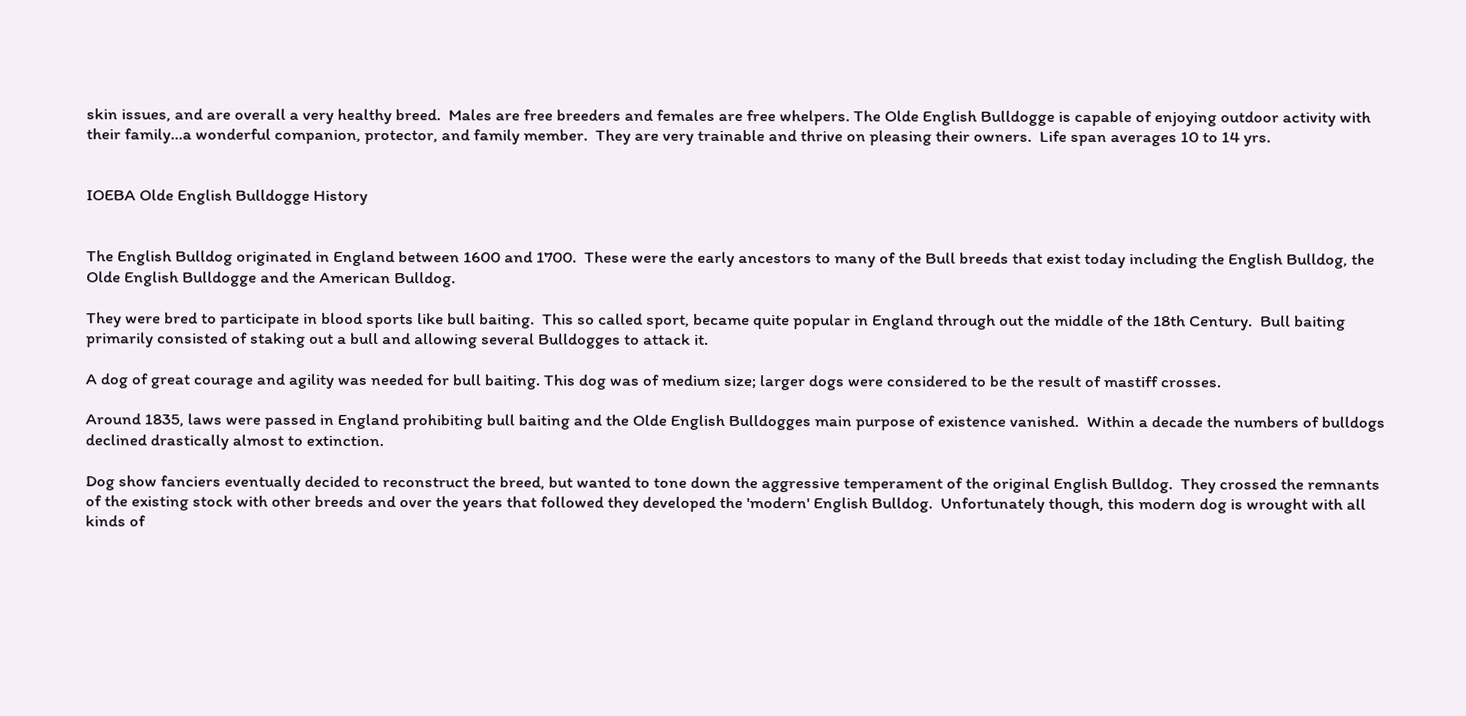skin issues, and are overall a very healthy breed.  Males are free breeders and females are free whelpers. The Olde English Bulldogge is capable of enjoying outdoor activity with their family...a wonderful companion, protector, and family member.  They are very trainable and thrive on pleasing their owners.  Life span averages 10 to 14 yrs.


IOEBA Olde English Bulldogge History


The English Bulldog originated in England between 1600 and 1700.  These were the early ancestors to many of the Bull breeds that exist today including the English Bulldog, the Olde English Bulldogge and the American Bulldog.

They were bred to participate in blood sports like bull baiting.  This so called sport, became quite popular in England through out the middle of the 18th Century.  Bull baiting primarily consisted of staking out a bull and allowing several Bulldogges to attack it.

A dog of great courage and agility was needed for bull baiting. This dog was of medium size; larger dogs were considered to be the result of mastiff crosses.

Around 1835, laws were passed in England prohibiting bull baiting and the Olde English Bulldogges main purpose of existence vanished.  Within a decade the numbers of bulldogs declined drastically almost to extinction.

Dog show fanciers eventually decided to reconstruct the breed, but wanted to tone down the aggressive temperament of the original English Bulldog.  They crossed the remnants of the existing stock with other breeds and over the years that followed they developed the 'modern' English Bulldog.  Unfortunately though, this modern dog is wrought with all kinds of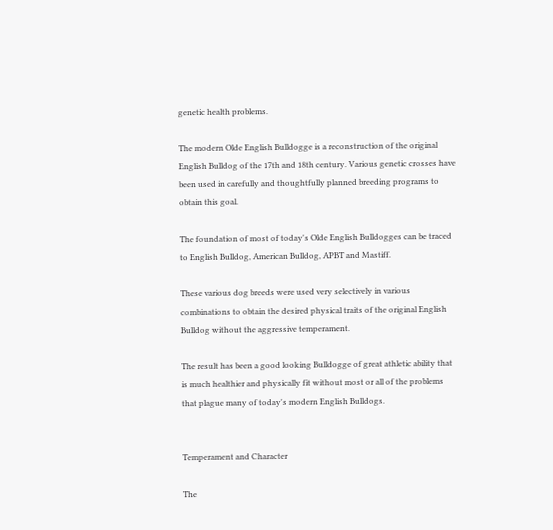genetic health problems.

The modern Olde English Bulldogge is a reconstruction of the original English Bulldog of the 17th and 18th century. Various genetic crosses have been used in carefully and thoughtfully planned breeding programs to obtain this goal.

The foundation of most of today's Olde English Bulldogges can be traced to English Bulldog, American Bulldog, APBT and Mastiff.

These various dog breeds were used very selectively in various combinations to obtain the desired physical traits of the original English Bulldog without the aggressive temperament.

The result has been a good looking Bulldogge of great athletic ability that is much healthier and physically fit without most or all of the problems that plague many of today's modern English Bulldogs.


Temperament and Character

The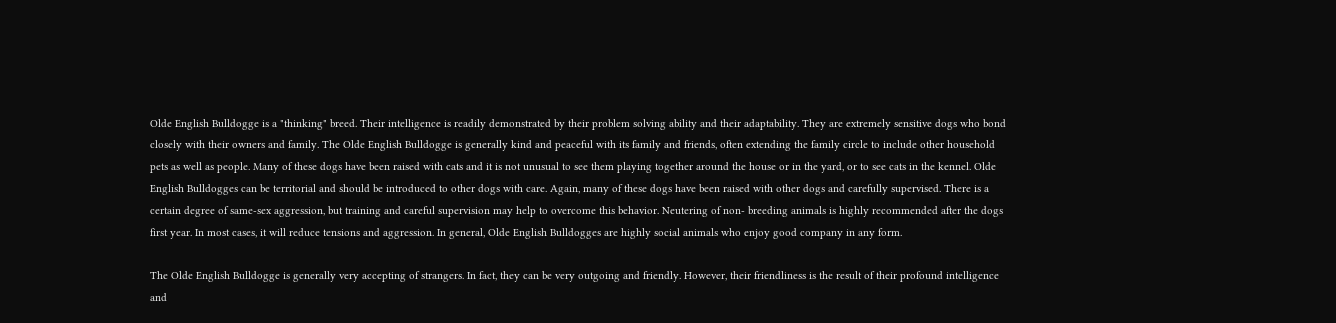Olde English Bulldogge is a "thinking" breed. Their intelligence is readily demonstrated by their problem solving ability and their adaptability. They are extremely sensitive dogs who bond closely with their owners and family. The Olde English Bulldogge is generally kind and peaceful with its family and friends, often extending the family circle to include other household pets as well as people. Many of these dogs have been raised with cats and it is not unusual to see them playing together around the house or in the yard, or to see cats in the kennel. Olde English Bulldogges can be territorial and should be introduced to other dogs with care. Again, many of these dogs have been raised with other dogs and carefully supervised. There is a certain degree of same-sex aggression, but training and careful supervision may help to overcome this behavior. Neutering of non- breeding animals is highly recommended after the dogs first year. In most cases, it will reduce tensions and aggression. In general, Olde English Bulldogges are highly social animals who enjoy good company in any form.

The Olde English Bulldogge is generally very accepting of strangers. In fact, they can be very outgoing and friendly. However, their friendliness is the result of their profound intelligence and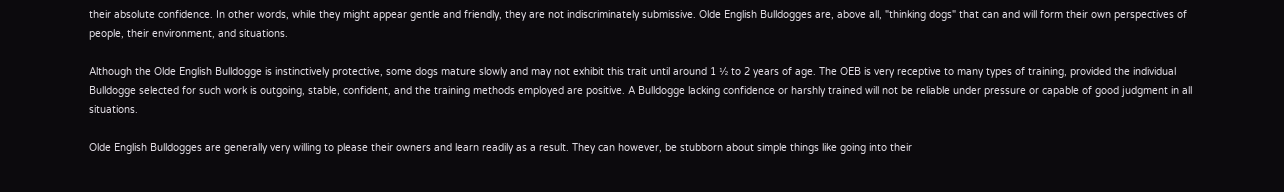their absolute confidence. In other words, while they might appear gentle and friendly, they are not indiscriminately submissive. Olde English Bulldogges are, above all, "thinking dogs" that can and will form their own perspectives of people, their environment, and situations.

Although the Olde English Bulldogge is instinctively protective, some dogs mature slowly and may not exhibit this trait until around 1 ½ to 2 years of age. The OEB is very receptive to many types of training, provided the individual Bulldogge selected for such work is outgoing, stable, confident, and the training methods employed are positive. A Bulldogge lacking confidence or harshly trained will not be reliable under pressure or capable of good judgment in all situations.

Olde English Bulldogges are generally very willing to please their owners and learn readily as a result. They can however, be stubborn about simple things like going into their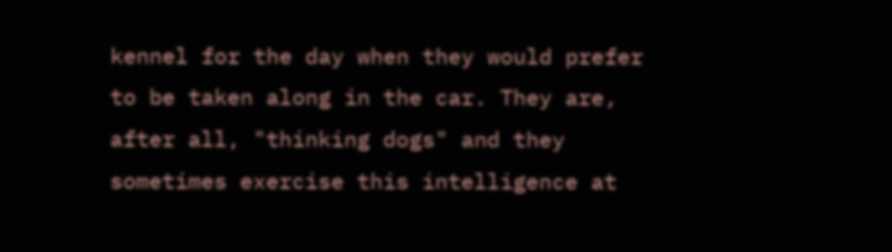kennel for the day when they would prefer to be taken along in the car. They are, after all, "thinking dogs" and they sometimes exercise this intelligence at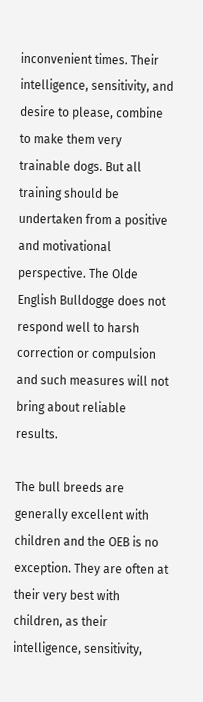inconvenient times. Their intelligence, sensitivity, and desire to please, combine to make them very trainable dogs. But all training should be undertaken from a positive and motivational perspective. The Olde English Bulldogge does not respond well to harsh correction or compulsion and such measures will not bring about reliable results.

The bull breeds are generally excellent with children and the OEB is no exception. They are often at their very best with children, as their intelligence, sensitivity,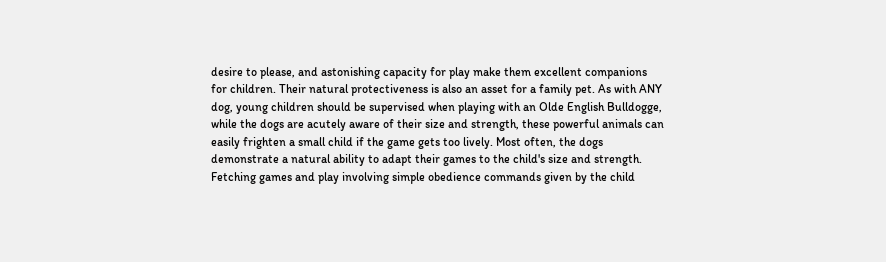desire to please, and astonishing capacity for play make them excellent companions for children. Their natural protectiveness is also an asset for a family pet. As with ANY dog, young children should be supervised when playing with an Olde English Bulldogge, while the dogs are acutely aware of their size and strength, these powerful animals can easily frighten a small child if the game gets too lively. Most often, the dogs demonstrate a natural ability to adapt their games to the child's size and strength. Fetching games and play involving simple obedience commands given by the child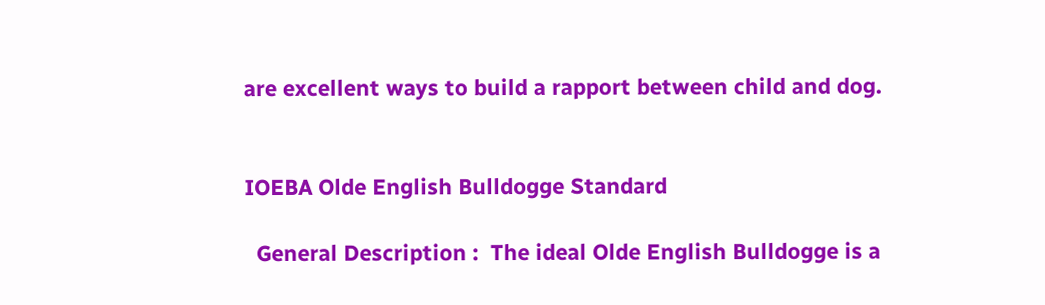are excellent ways to build a rapport between child and dog.


IOEBA Olde English Bulldogge Standard

  General Description :  The ideal Olde English Bulldogge is a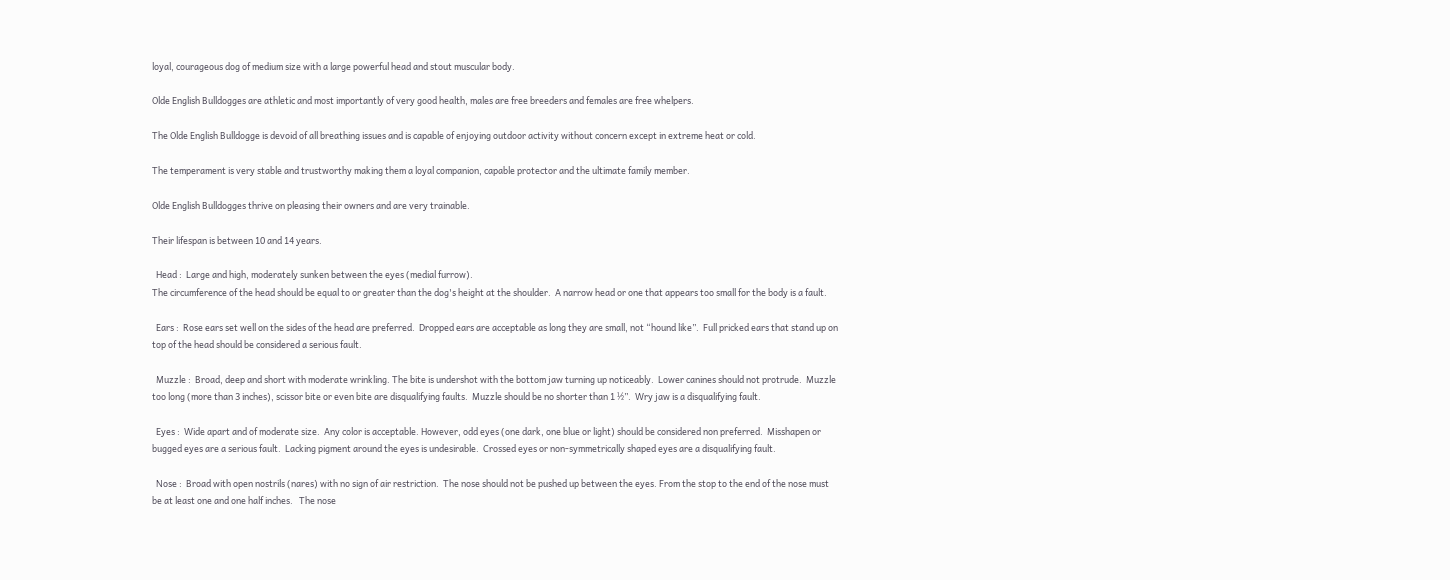loyal, courageous dog of medium size with a large powerful head and stout muscular body.

Olde English Bulldogges are athletic and most importantly of very good health, males are free breeders and females are free whelpers.

The Olde English Bulldogge is devoid of all breathing issues and is capable of enjoying outdoor activity without concern except in extreme heat or cold.

The temperament is very stable and trustworthy making them a loyal companion, capable protector and the ultimate family member.

Olde English Bulldogges thrive on pleasing their owners and are very trainable.

Their lifespan is between 10 and 14 years.

  Head :  Large and high, moderately sunken between the eyes (medial furrow).
The circumference of the head should be equal to or greater than the dog's height at the shoulder.  A narrow head or one that appears too small for the body is a fault.

  Ears :  Rose ears set well on the sides of the head are preferred.  Dropped ears are acceptable as long they are small, not “hound like”.  Full pricked ears that stand up on top of the head should be considered a serious fault.

  Muzzle :  Broad, deep and short with moderate wrinkling. The bite is undershot with the bottom jaw turning up noticeably.  Lower canines should not protrude.  Muzzle too long (more than 3 inches), scissor bite or even bite are disqualifying faults.  Muzzle should be no shorter than 1 ½”.  Wry jaw is a disqualifying fault.

  Eyes :  Wide apart and of moderate size.  Any color is acceptable. However, odd eyes (one dark, one blue or light) should be considered non preferred.  Misshapen or bugged eyes are a serious fault.  Lacking pigment around the eyes is undesirable.  Crossed eyes or non-symmetrically shaped eyes are a disqualifying fault.

  Nose :  Broad with open nostrils (nares) with no sign of air restriction.  The nose should not be pushed up between the eyes. From the stop to the end of the nose must be at least one and one half inches.   The nose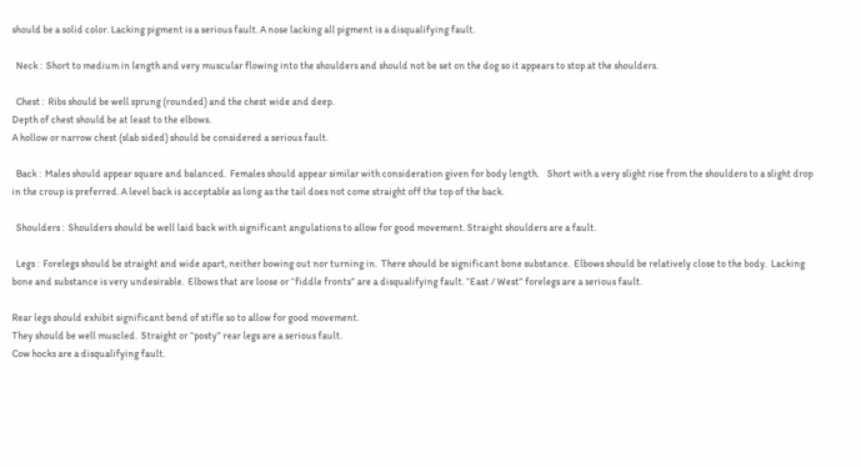should be a solid color. Lacking pigment is a serious fault. A nose lacking all pigment is a disqualifying fault.

  Neck :  Short to medium in length and very muscular flowing into the shoulders and should not be set on the dog so it appears to stop at the shoulders.

  Chest :  Ribs should be well sprung (rounded) and the chest wide and deep.
Depth of chest should be at least to the elbows.
A hollow or narrow chest (slab sided) should be considered a serious fault.

  Back :  Males should appear square and balanced.  Females should appear similar with consideration given for body length.    Short with a very slight rise from the shoulders to a slight drop in the croup is preferred. A level back is acceptable as long as the tail does not come straight off the top of the back.

  Shoulders :  Shoulders should be well laid back with significant angulations to allow for good movement. Straight shoulders are a fault.

  Legs :  Forelegs should be straight and wide apart, neither bowing out nor turning in.  There should be significant bone substance.  Elbows should be relatively close to the body.  Lacking bone and substance is very undesirable.  Elbows that are loose or “fiddle fronts” are a disqualifying fault. “East / West” forelegs are a serious fault.

Rear legs should exhibit significant bend of stifle so to allow for good movement.
They should be well muscled.  Straight or “posty” rear legs are a serious fault.
Cow hocks are a disqualifying fault.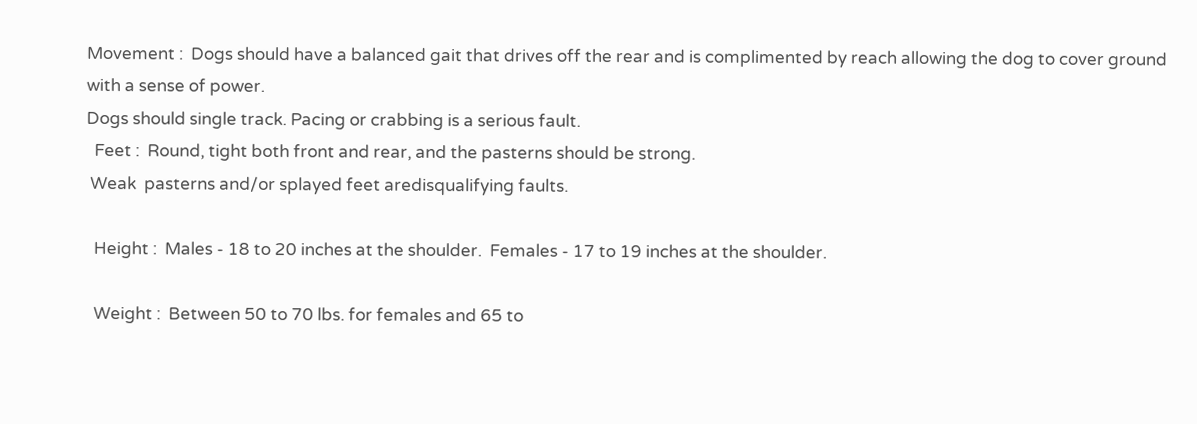Movement :  Dogs should have a balanced gait that drives off the rear and is complimented by reach allowing the dog to cover ground with a sense of power.
Dogs should single track. Pacing or crabbing is a serious fault.
  Feet :  Round, tight both front and rear, and the pasterns should be strong.
 Weak  pasterns and/or splayed feet aredisqualifying faults.

  Height :  Males - 18 to 20 inches at the shoulder.  Females - 17 to 19 inches at the shoulder.

  Weight :  Between 50 to 70 lbs. for females and 65 to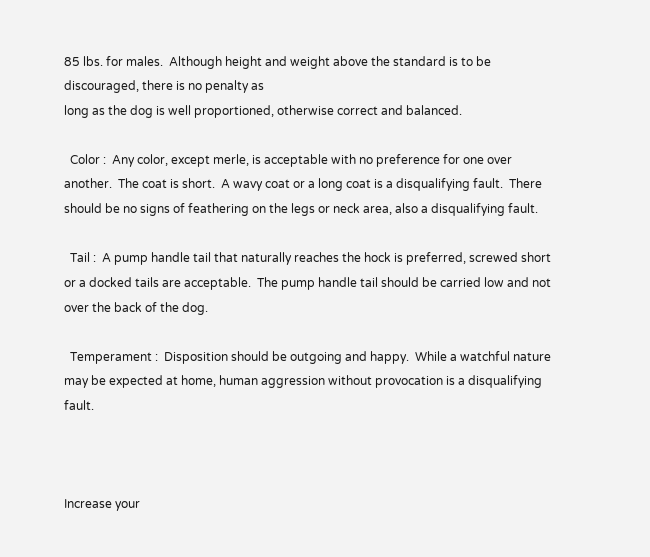85 lbs. for males.  Although height and weight above the standard is to be discouraged, there is no penalty as
long as the dog is well proportioned, otherwise correct and balanced.

  Color :  Any color, except merle, is acceptable with no preference for one over another.  The coat is short.  A wavy coat or a long coat is a disqualifying fault.  There should be no signs of feathering on the legs or neck area, also a disqualifying fault.

  Tail :  A pump handle tail that naturally reaches the hock is preferred, screwed short
or a docked tails are acceptable.  The pump handle tail should be carried low and not over the back of the dog.

  Temperament :  Disposition should be outgoing and happy.  While a watchful nature may be expected at home, human aggression without provocation is a disqualifying fault.



Increase your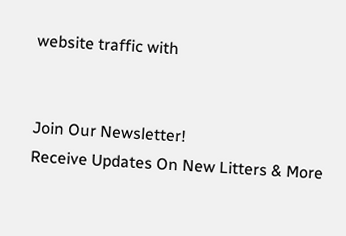website traffic with


Join Our Newsletter!
Receive Updates On New Litters & More